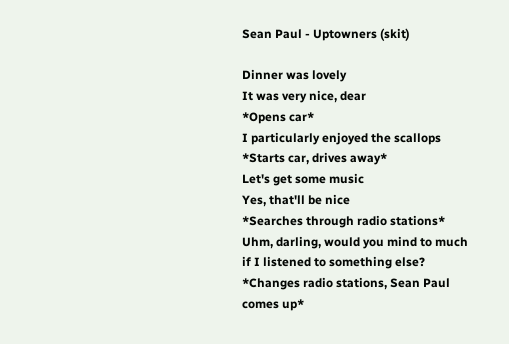Sean Paul - Uptowners (skit)

Dinner was lovely
It was very nice, dear
*Opens car*
I particularly enjoyed the scallops
*Starts car, drives away*
Let's get some music
Yes, that'll be nice
*Searches through radio stations*
Uhm, darling, would you mind to much if I listened to something else?
*Changes radio stations, Sean Paul comes up*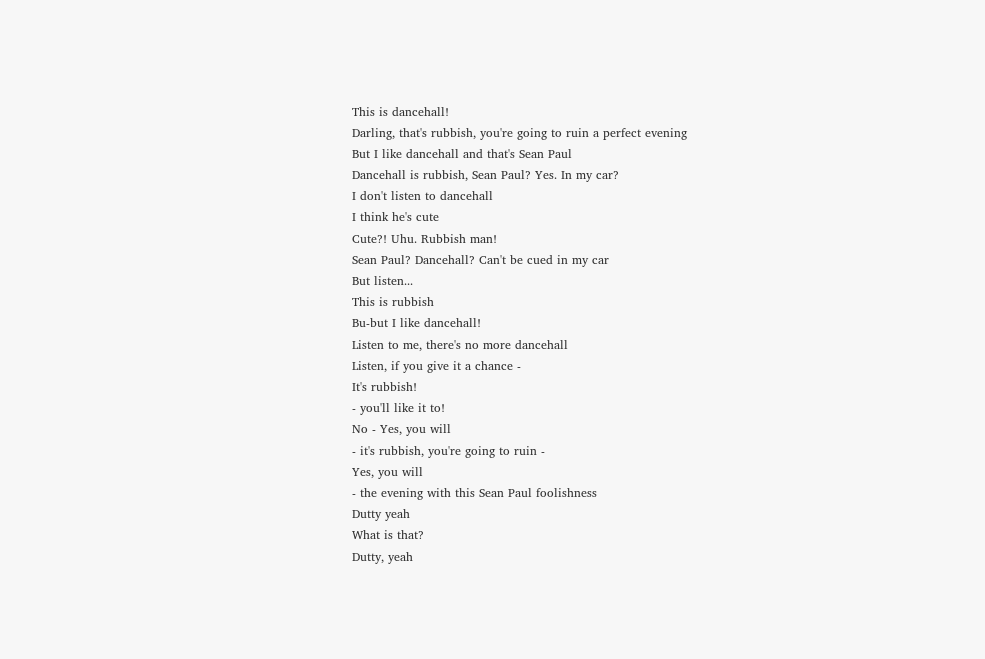This is dancehall!
Darling, that's rubbish, you're going to ruin a perfect evening
But I like dancehall and that's Sean Paul
Dancehall is rubbish, Sean Paul? Yes. In my car?
I don't listen to dancehall
I think he's cute
Cute?! Uhu. Rubbish man!
Sean Paul? Dancehall? Can't be cued in my car
But listen...
This is rubbish
Bu-but I like dancehall!
Listen to me, there's no more dancehall
Listen, if you give it a chance -
It's rubbish!
- you'll like it to!
No - Yes, you will
- it's rubbish, you're going to ruin -
Yes, you will
- the evening with this Sean Paul foolishness
Dutty yeah
What is that?
Dutty, yeah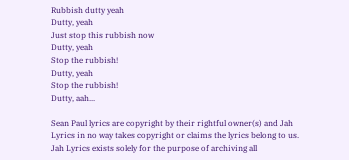Rubbish dutty yeah
Dutty, yeah
Just stop this rubbish now
Dutty, yeah
Stop the rubbish!
Dutty, yeah
Stop the rubbish!
Dutty, aah...

Sean Paul lyrics are copyright by their rightful owner(s) and Jah Lyrics in no way takes copyright or claims the lyrics belong to us.
Jah Lyrics exists solely for the purpose of archiving all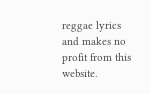reggae lyrics and makes no profit from this website.